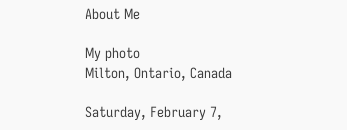About Me

My photo
Milton, Ontario, Canada

Saturday, February 7,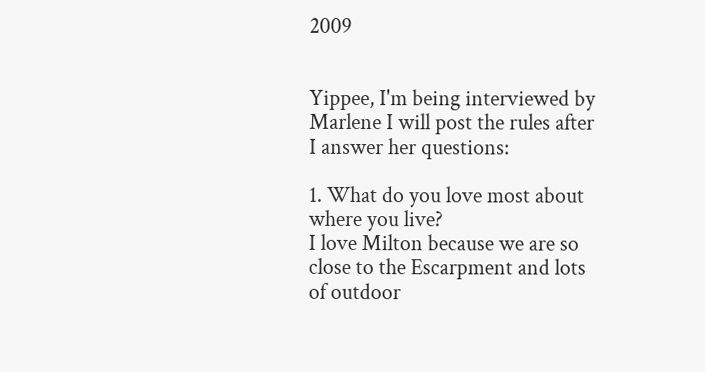2009


Yippee, I'm being interviewed by Marlene I will post the rules after I answer her questions:

1. What do you love most about where you live?
I love Milton because we are so close to the Escarpment and lots of outdoor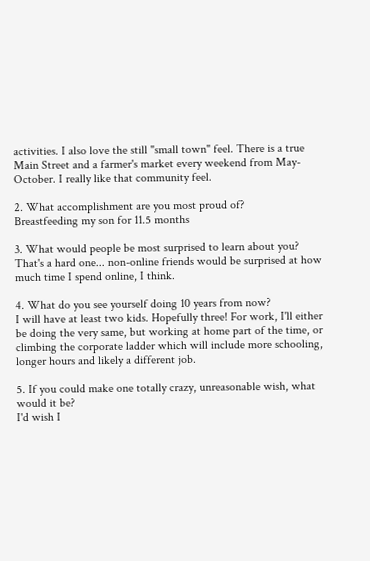activities. I also love the still "small town" feel. There is a true Main Street and a farmer's market every weekend from May-October. I really like that community feel.

2. What accomplishment are you most proud of?
Breastfeeding my son for 11.5 months

3. What would people be most surprised to learn about you?
That's a hard one... non-online friends would be surprised at how much time I spend online, I think.

4. What do you see yourself doing 10 years from now?
I will have at least two kids. Hopefully three! For work, I'll either be doing the very same, but working at home part of the time, or climbing the corporate ladder which will include more schooling, longer hours and likely a different job.

5. If you could make one totally crazy, unreasonable wish, what would it be?
I'd wish I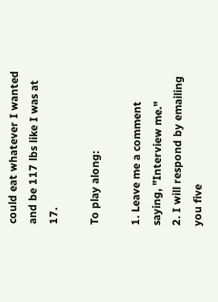could eat whatever I wanted and be 117 lbs like I was at 17.

To play along:

1. Leave me a comment saying, "Interview me."
2. I will respond by emailing you five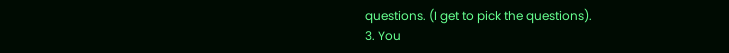questions. (I get to pick the questions).
3. You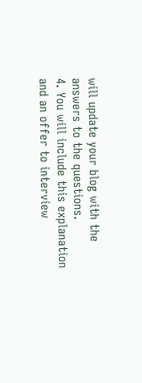will update your blog with the answers to the questions.
4. You will include this explanation and an offer to interview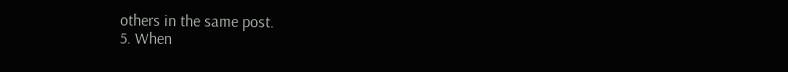others in the same post.
5. When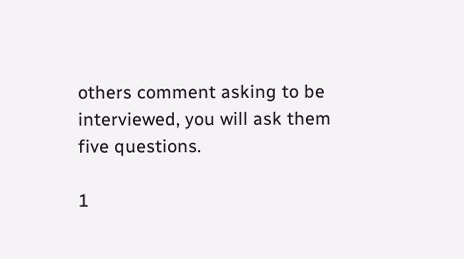others comment asking to be interviewed, you will ask them five questions.

1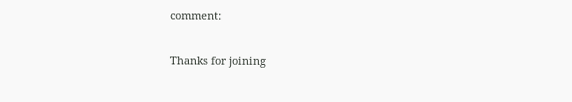comment:

Thanks for joining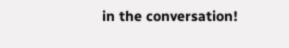in the conversation!